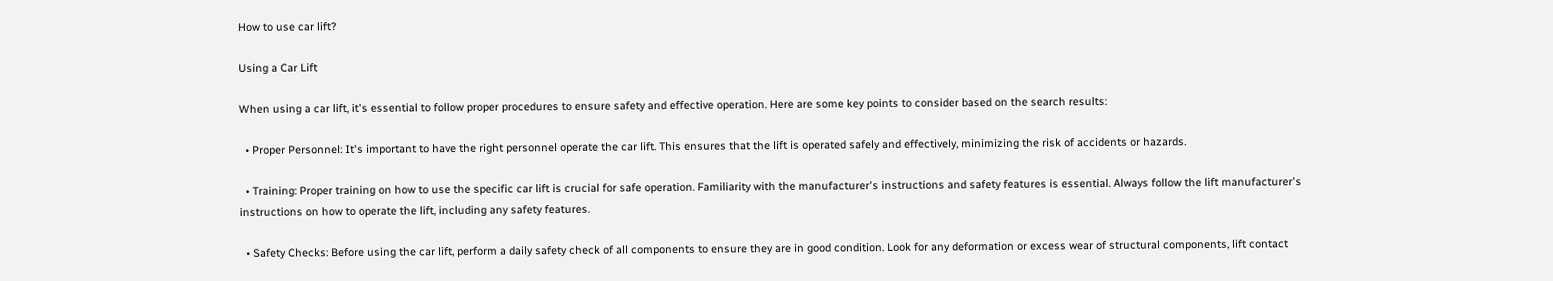How to use car lift?

Using a Car Lift

When using a car lift, it's essential to follow proper procedures to ensure safety and effective operation. Here are some key points to consider based on the search results:

  • Proper Personnel: It's important to have the right personnel operate the car lift. This ensures that the lift is operated safely and effectively, minimizing the risk of accidents or hazards.

  • Training: Proper training on how to use the specific car lift is crucial for safe operation. Familiarity with the manufacturer's instructions and safety features is essential. Always follow the lift manufacturer's instructions on how to operate the lift, including any safety features.

  • Safety Checks: Before using the car lift, perform a daily safety check of all components to ensure they are in good condition. Look for any deformation or excess wear of structural components, lift contact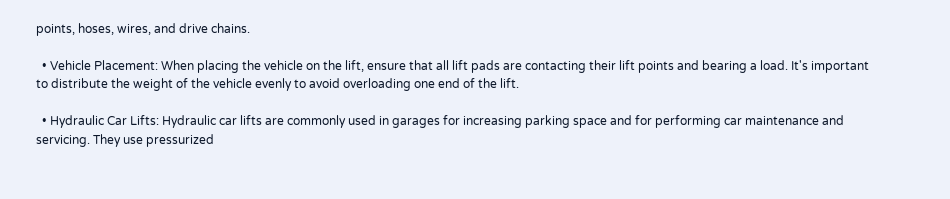points, hoses, wires, and drive chains.

  • Vehicle Placement: When placing the vehicle on the lift, ensure that all lift pads are contacting their lift points and bearing a load. It's important to distribute the weight of the vehicle evenly to avoid overloading one end of the lift.

  • Hydraulic Car Lifts: Hydraulic car lifts are commonly used in garages for increasing parking space and for performing car maintenance and servicing. They use pressurized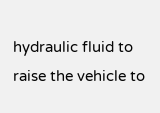hydraulic fluid to raise the vehicle to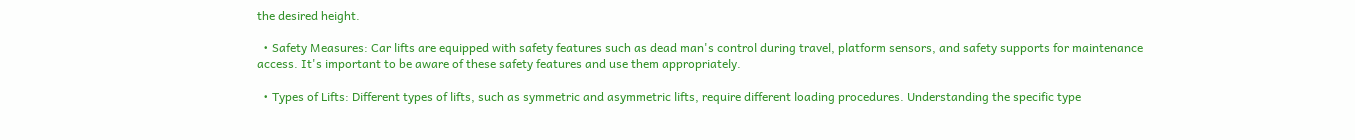the desired height.

  • Safety Measures: Car lifts are equipped with safety features such as dead man's control during travel, platform sensors, and safety supports for maintenance access. It's important to be aware of these safety features and use them appropriately.

  • Types of Lifts: Different types of lifts, such as symmetric and asymmetric lifts, require different loading procedures. Understanding the specific type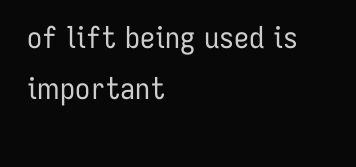of lift being used is important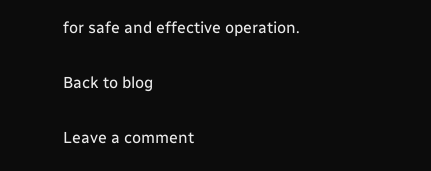for safe and effective operation.

Back to blog

Leave a comment